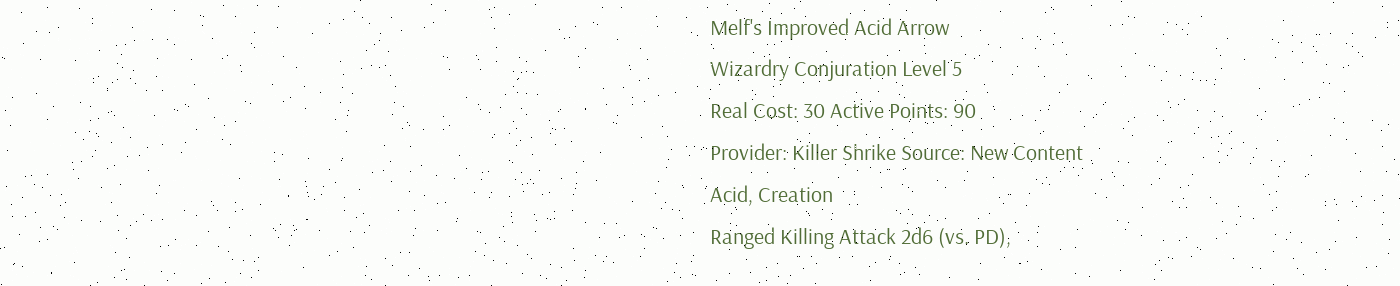Melf's Improved Acid Arrow
Wizardry Conjuration Level 5
Real Cost: 30 Active Points: 90
Provider: Killer Shrike Source: New Content
Acid, Creation
Ranged Killing Attack 2d6 (vs. PD),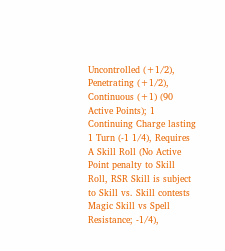Uncontrolled (+1/2), Penetrating (+1/2), Continuous (+1) (90 Active Points); 1 Continuing Charge lasting 1 Turn (-1 1/4), Requires A Skill Roll (No Active Point penalty to Skill Roll, RSR Skill is subject to Skill vs. Skill contests Magic Skill vs Spell Resistance; -1/4),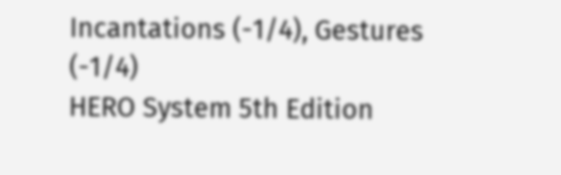Incantations (-1/4), Gestures (-1/4)
HERO System 5th Edition